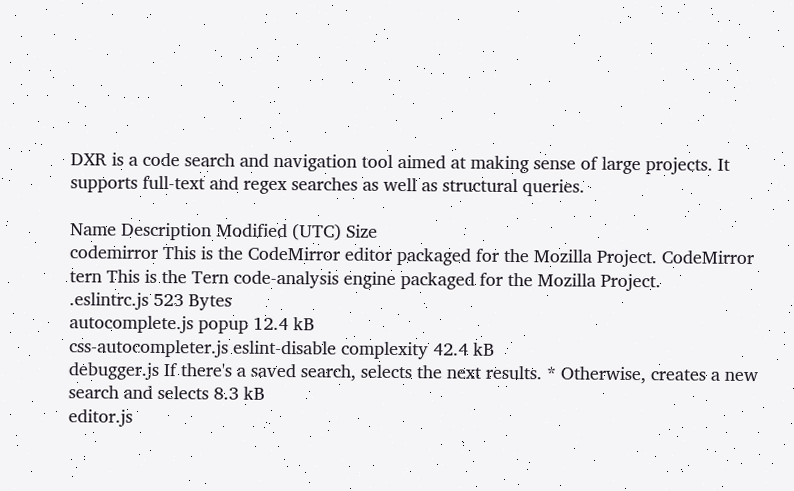DXR is a code search and navigation tool aimed at making sense of large projects. It supports full-text and regex searches as well as structural queries.

Name Description Modified (UTC) Size
codemirror This is the CodeMirror editor packaged for the Mozilla Project. CodeMirror
tern This is the Tern code-analysis engine packaged for the Mozilla Project.
.eslintrc.js 523 Bytes
autocomplete.js popup 12.4 kB
css-autocompleter.js eslint-disable complexity 42.4 kB
debugger.js If there's a saved search, selects the next results. * Otherwise, creates a new search and selects 8.3 kB
editor.js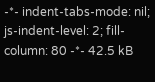-*- indent-tabs-mode: nil; js-indent-level: 2; fill-column: 80 -*- 42.5 kB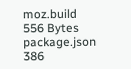moz.build 556 Bytes
package.json 386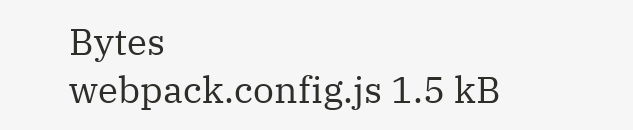Bytes
webpack.config.js 1.5 kB